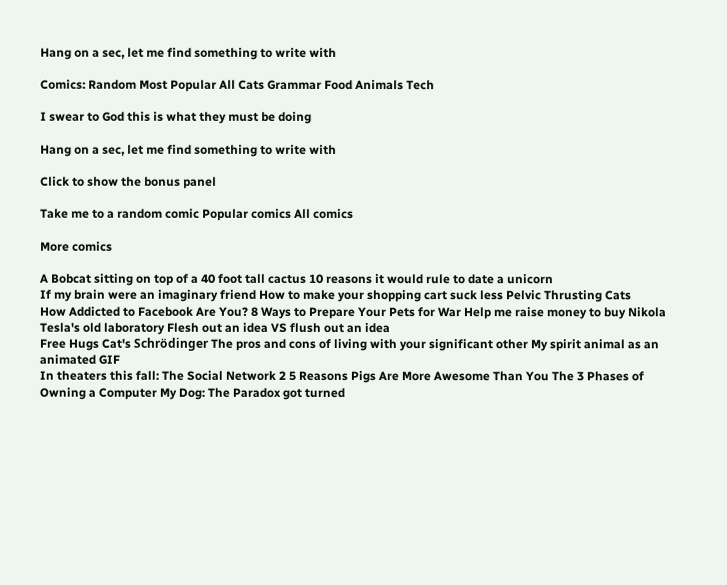Hang on a sec, let me find something to write with

Comics: Random Most Popular All Cats Grammar Food Animals Tech

I swear to God this is what they must be doing

Hang on a sec, let me find something to write with

Click to show the bonus panel

Take me to a random comic Popular comics All comics

More comics

A Bobcat sitting on top of a 40 foot tall cactus 10 reasons it would rule to date a unicorn
If my brain were an imaginary friend How to make your shopping cart suck less Pelvic Thrusting Cats
How Addicted to Facebook Are You? 8 Ways to Prepare Your Pets for War Help me raise money to buy Nikola Tesla's old laboratory Flesh out an idea VS flush out an idea
Free Hugs Cat's Schrödinger The pros and cons of living with your significant other My spirit animal as an animated GIF
In theaters this fall: The Social Network 2 5 Reasons Pigs Are More Awesome Than You The 3 Phases of Owning a Computer My Dog: The Paradox got turned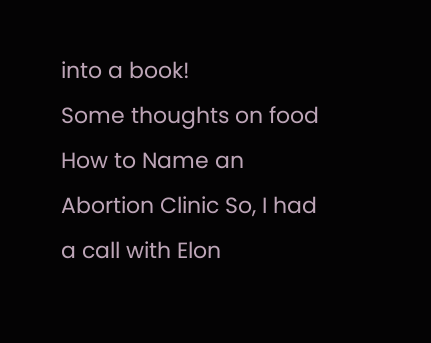into a book!
Some thoughts on food How to Name an Abortion Clinic So, I had a call with Elon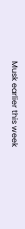Musk earlier this week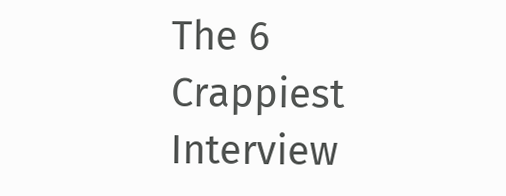The 6 Crappiest Interview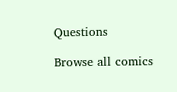Questions

Browse all comics